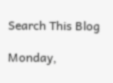Search This Blog

Monday,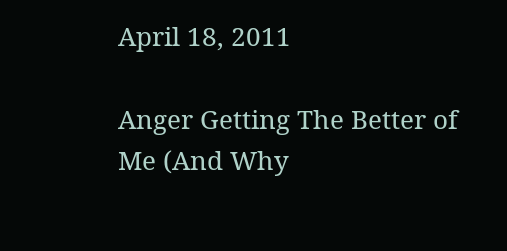April 18, 2011

Anger Getting The Better of Me (And Why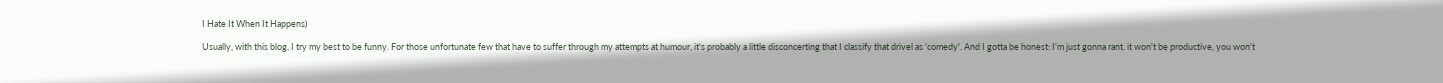I Hate It When It Happens)

Usually, with this blog, I try my best to be funny. For those unfortunate few that have to suffer through my attempts at humour, it's probably a little disconcerting that I classify that drivel as 'comedy'. And I gotta be honest: I'm just gonna rant. it won't be productive, you won't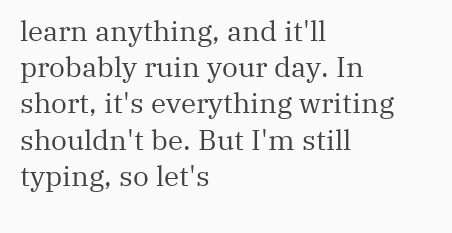learn anything, and it'll probably ruin your day. In short, it's everything writing shouldn't be. But I'm still typing, so let's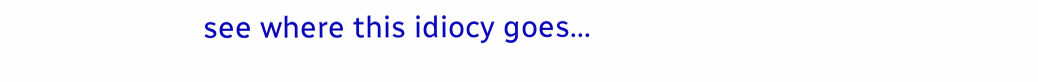see where this idiocy goes...